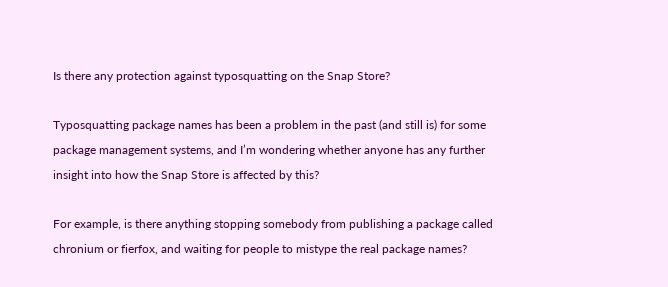Is there any protection against typosquatting on the Snap Store?

Typosquatting package names has been a problem in the past (and still is) for some package management systems, and I’m wondering whether anyone has any further insight into how the Snap Store is affected by this?

For example, is there anything stopping somebody from publishing a package called chronium or fierfox, and waiting for people to mistype the real package names?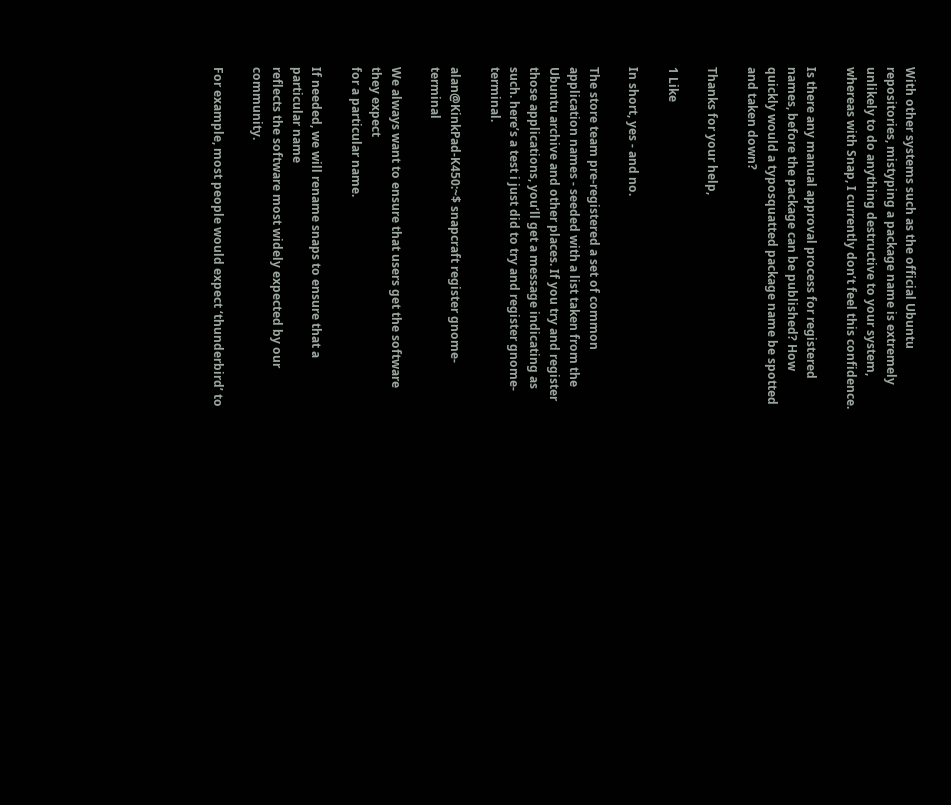With other systems such as the official Ubuntu repositories, mistyping a package name is extremely unlikely to do anything destructive to your system, whereas with Snap, I currently don’t feel this confidence.

Is there any manual approval process for registered names, before the package can be published? How quickly would a typosquatted package name be spotted and taken down?

Thanks for your help,

1 Like

In short, yes - and no.

The store team pre-registered a set of common application names - seeded with a list taken from the Ubuntu archive and other places. If you try and register those applications, you’ll get a message indicating as such. here’s a test i just did to try and register gnome-terminal.

alan@KinkPad-K450:~$ snapcraft register gnome-terminal

We always want to ensure that users get the software they expect
for a particular name.

If needed, we will rename snaps to ensure that a particular name
reflects the software most widely expected by our community.

For example, most people would expect ‘thunderbird’ to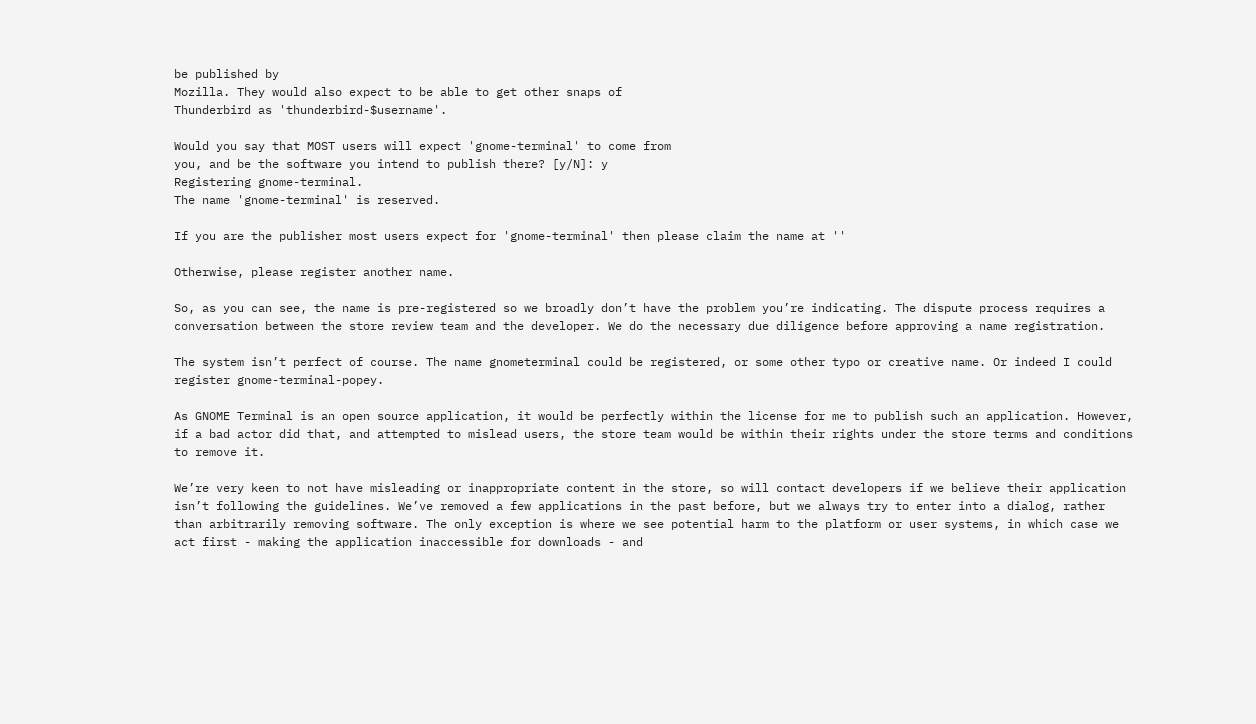be published by
Mozilla. They would also expect to be able to get other snaps of
Thunderbird as 'thunderbird-$username'.

Would you say that MOST users will expect 'gnome-terminal' to come from
you, and be the software you intend to publish there? [y/N]: y
Registering gnome-terminal.
The name 'gnome-terminal' is reserved.

If you are the publisher most users expect for 'gnome-terminal' then please claim the name at ''

Otherwise, please register another name.

So, as you can see, the name is pre-registered so we broadly don’t have the problem you’re indicating. The dispute process requires a conversation between the store review team and the developer. We do the necessary due diligence before approving a name registration.

The system isn’t perfect of course. The name gnometerminal could be registered, or some other typo or creative name. Or indeed I could register gnome-terminal-popey.

As GNOME Terminal is an open source application, it would be perfectly within the license for me to publish such an application. However, if a bad actor did that, and attempted to mislead users, the store team would be within their rights under the store terms and conditions to remove it.

We’re very keen to not have misleading or inappropriate content in the store, so will contact developers if we believe their application isn’t following the guidelines. We’ve removed a few applications in the past before, but we always try to enter into a dialog, rather than arbitrarily removing software. The only exception is where we see potential harm to the platform or user systems, in which case we act first - making the application inaccessible for downloads - and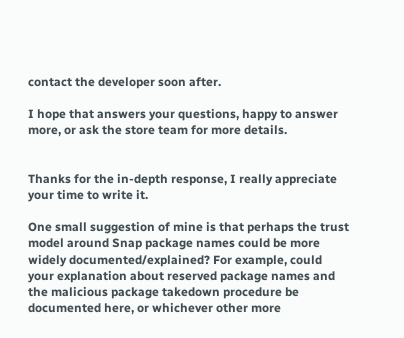contact the developer soon after.

I hope that answers your questions, happy to answer more, or ask the store team for more details.


Thanks for the in-depth response, I really appreciate your time to write it.

One small suggestion of mine is that perhaps the trust model around Snap package names could be more widely documented/explained? For example, could your explanation about reserved package names and the malicious package takedown procedure be documented here, or whichever other more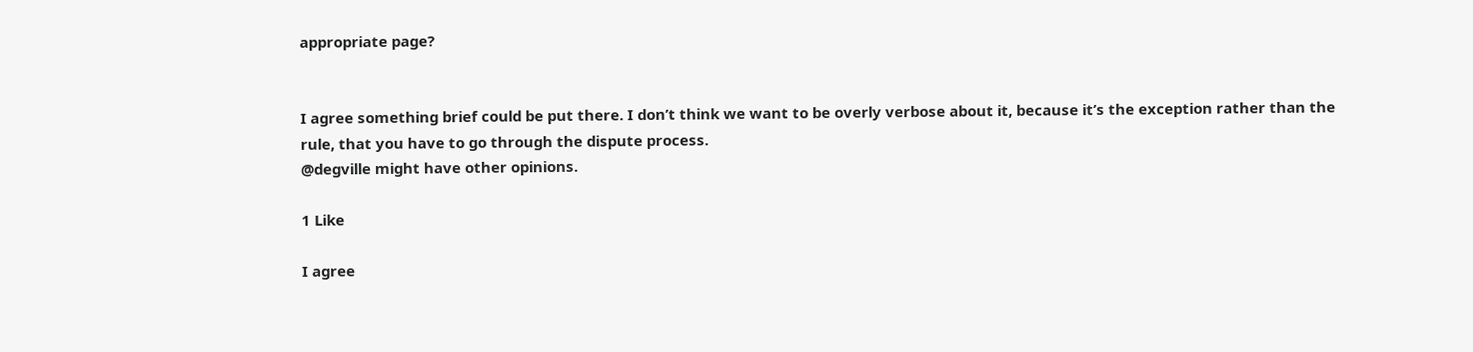appropriate page?


I agree something brief could be put there. I don’t think we want to be overly verbose about it, because it’s the exception rather than the rule, that you have to go through the dispute process.
@degville might have other opinions.

1 Like

I agree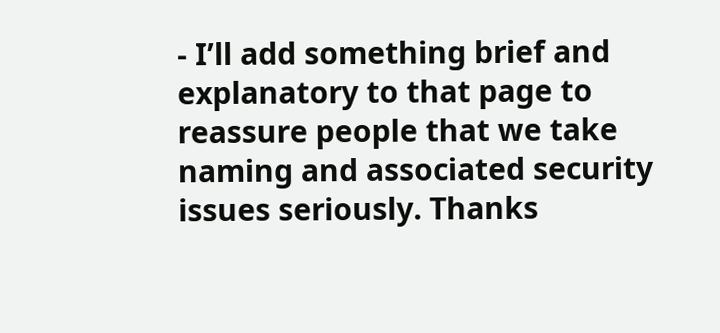- I’ll add something brief and explanatory to that page to reassure people that we take naming and associated security issues seriously. Thanks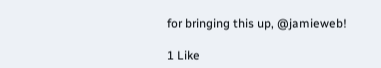for bringing this up, @jamieweb!

1 Like